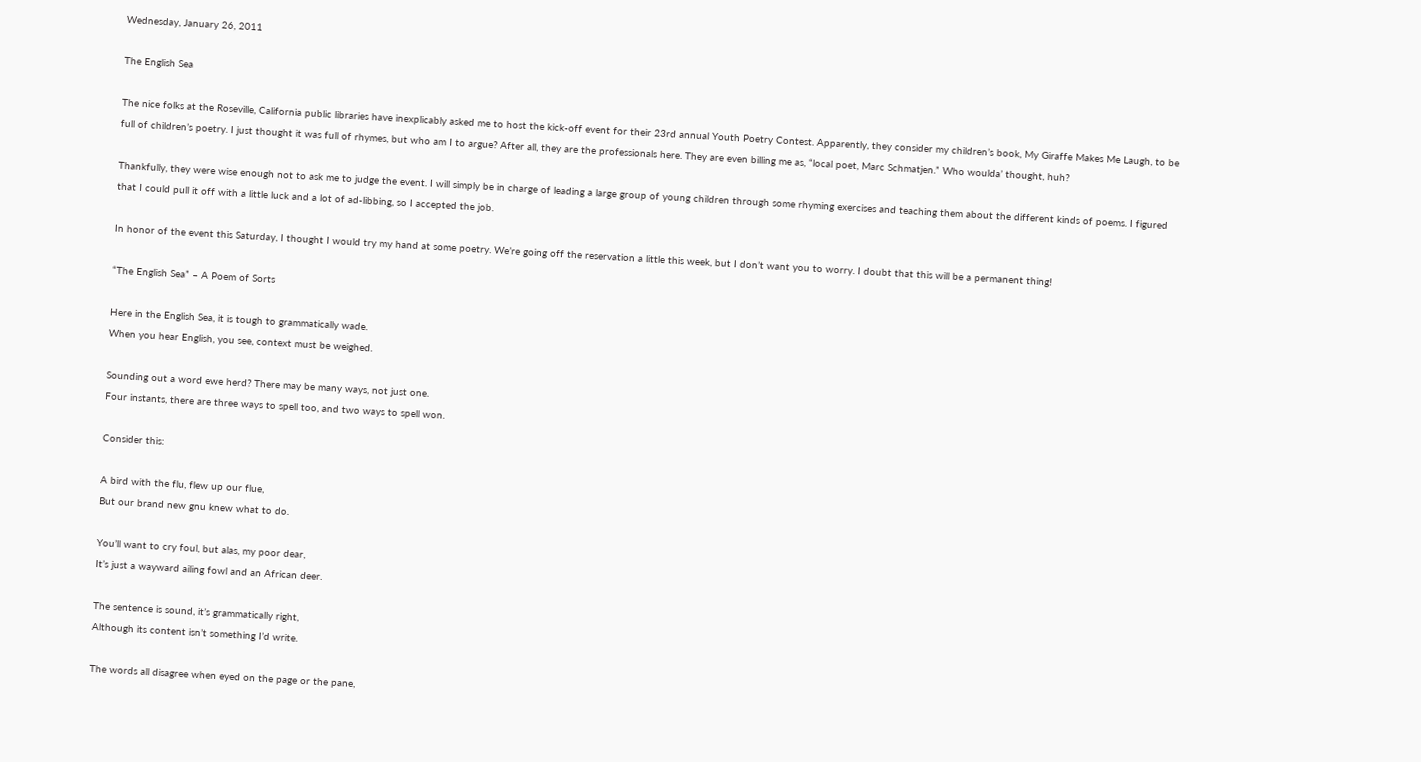Wednesday, January 26, 2011

The English Sea

The nice folks at the Roseville, California public libraries have inexplicably asked me to host the kick-off event for their 23rd annual Youth Poetry Contest. Apparently, they consider my children’s book, My Giraffe Makes Me Laugh, to be full of children’s poetry. I just thought it was full of rhymes, but who am I to argue? After all, they are the professionals here. They are even billing me as, “local poet, Marc Schmatjen.” Who woulda’ thought, huh?

Thankfully, they were wise enough not to ask me to judge the event. I will simply be in charge of leading a large group of young children through some rhyming exercises and teaching them about the different kinds of poems. I figured that I could pull it off with a little luck and a lot of ad-libbing, so I accepted the job.

In honor of the event this Saturday, I thought I would try my hand at some poetry. We’re going off the reservation a little this week, but I don’t want you to worry. I doubt that this will be a permanent thing!

“The English Sea” – A Poem of Sorts

Here in the English Sea, it is tough to grammatically wade.
When you hear English, you see, context must be weighed.

Sounding out a word ewe herd? There may be many ways, not just one.
Four instants, there are three ways to spell too, and two ways to spell won.

Consider this:

A bird with the flu, flew up our flue,
But our brand new gnu knew what to do.

You’ll want to cry foul, but alas, my poor dear,
It’s just a wayward ailing fowl and an African deer.

The sentence is sound, it’s grammatically right,
Although its content isn’t something I’d write.

The words all disagree when eyed on the page or the pane,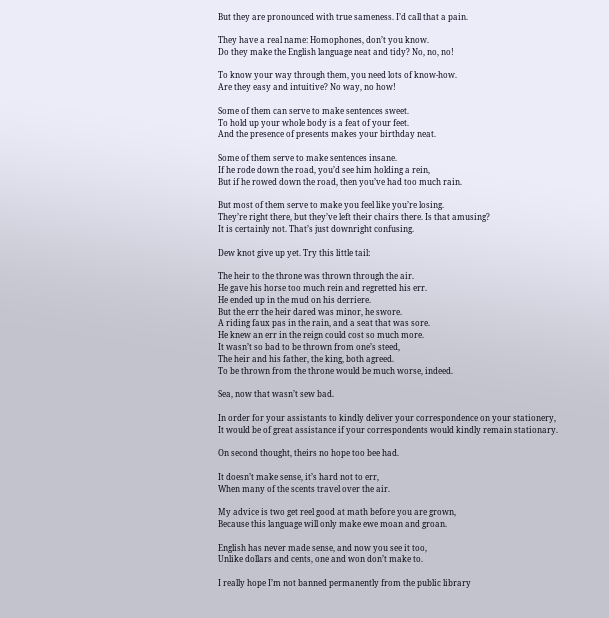But they are pronounced with true sameness. I’d call that a pain.

They have a real name: Homophones, don’t you know.
Do they make the English language neat and tidy? No, no, no!

To know your way through them, you need lots of know-how.
Are they easy and intuitive? No way, no how!

Some of them can serve to make sentences sweet.
To hold up your whole body is a feat of your feet.
And the presence of presents makes your birthday neat.

Some of them serve to make sentences insane.
If he rode down the road, you’d see him holding a rein,
But if he rowed down the road, then you’ve had too much rain.

But most of them serve to make you feel like you’re losing.
They’re right there, but they’ve left their chairs there. Is that amusing?
It is certainly not. That’s just downright confusing.

Dew knot give up yet. Try this little tail:

The heir to the throne was thrown through the air.
He gave his horse too much rein and regretted his err.
He ended up in the mud on his derriere.
But the err the heir dared was minor, he swore.
A riding faux pas in the rain, and a seat that was sore.
He knew an err in the reign could cost so much more.
It wasn’t so bad to be thrown from one’s steed,
The heir and his father, the king, both agreed.
To be thrown from the throne would be much worse, indeed.

Sea, now that wasn’t sew bad.

In order for your assistants to kindly deliver your correspondence on your stationery,
It would be of great assistance if your correspondents would kindly remain stationary.

On second thought, theirs no hope too bee had.

It doesn’t make sense, it’s hard not to err,
When many of the scents travel over the air.

My advice is two get reel good at math before you are grown,
Because this language will only make ewe moan and groan.

English has never made sense, and now you see it too,
Unlike dollars and cents, one and won don’t make to.

I really hope I’m not banned permanently from the public library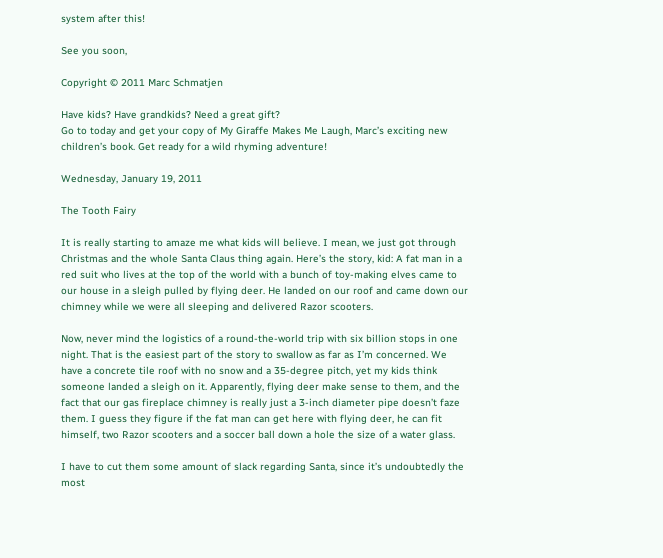system after this!

See you soon,

Copyright © 2011 Marc Schmatjen

Have kids? Have grandkids? Need a great gift?
Go to today and get your copy of My Giraffe Makes Me Laugh, Marc’s exciting new children’s book. Get ready for a wild rhyming adventure!

Wednesday, January 19, 2011

The Tooth Fairy

It is really starting to amaze me what kids will believe. I mean, we just got through Christmas and the whole Santa Claus thing again. Here’s the story, kid: A fat man in a red suit who lives at the top of the world with a bunch of toy-making elves came to our house in a sleigh pulled by flying deer. He landed on our roof and came down our chimney while we were all sleeping and delivered Razor scooters.

Now, never mind the logistics of a round-the-world trip with six billion stops in one night. That is the easiest part of the story to swallow as far as I’m concerned. We have a concrete tile roof with no snow and a 35-degree pitch, yet my kids think someone landed a sleigh on it. Apparently, flying deer make sense to them, and the fact that our gas fireplace chimney is really just a 3-inch diameter pipe doesn’t faze them. I guess they figure if the fat man can get here with flying deer, he can fit himself, two Razor scooters and a soccer ball down a hole the size of a water glass.

I have to cut them some amount of slack regarding Santa, since it’s undoubtedly the most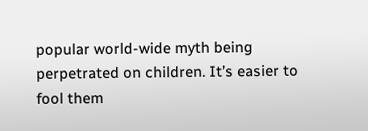popular world-wide myth being perpetrated on children. It’s easier to fool them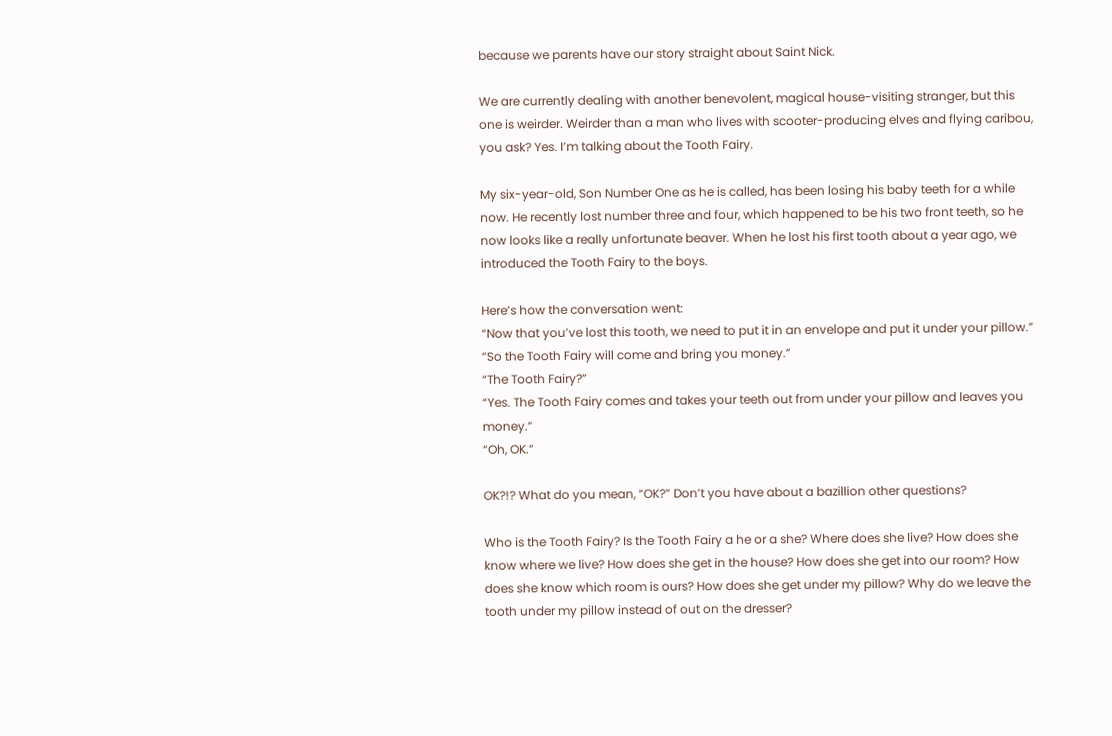because we parents have our story straight about Saint Nick.

We are currently dealing with another benevolent, magical house-visiting stranger, but this one is weirder. Weirder than a man who lives with scooter-producing elves and flying caribou, you ask? Yes. I’m talking about the Tooth Fairy.

My six-year-old, Son Number One as he is called, has been losing his baby teeth for a while now. He recently lost number three and four, which happened to be his two front teeth, so he now looks like a really unfortunate beaver. When he lost his first tooth about a year ago, we introduced the Tooth Fairy to the boys.

Here’s how the conversation went:
“Now that you’ve lost this tooth, we need to put it in an envelope and put it under your pillow.”
“So the Tooth Fairy will come and bring you money.”
“The Tooth Fairy?”
“Yes. The Tooth Fairy comes and takes your teeth out from under your pillow and leaves you money.”
“Oh, OK.”

OK?!? What do you mean, “OK?” Don’t you have about a bazillion other questions?

Who is the Tooth Fairy? Is the Tooth Fairy a he or a she? Where does she live? How does she know where we live? How does she get in the house? How does she get into our room? How does she know which room is ours? How does she get under my pillow? Why do we leave the tooth under my pillow instead of out on the dresser?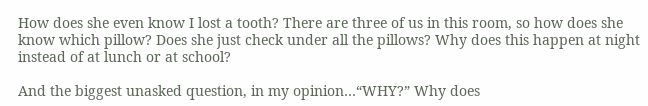How does she even know I lost a tooth? There are three of us in this room, so how does she know which pillow? Does she just check under all the pillows? Why does this happen at night instead of at lunch or at school?

And the biggest unasked question, in my opinion…“WHY?” Why does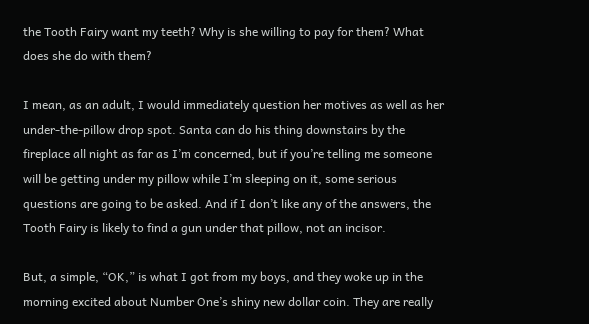the Tooth Fairy want my teeth? Why is she willing to pay for them? What does she do with them?

I mean, as an adult, I would immediately question her motives as well as her under-the-pillow drop spot. Santa can do his thing downstairs by the fireplace all night as far as I’m concerned, but if you’re telling me someone will be getting under my pillow while I’m sleeping on it, some serious questions are going to be asked. And if I don’t like any of the answers, the Tooth Fairy is likely to find a gun under that pillow, not an incisor.

But, a simple, “OK,” is what I got from my boys, and they woke up in the morning excited about Number One’s shiny new dollar coin. They are really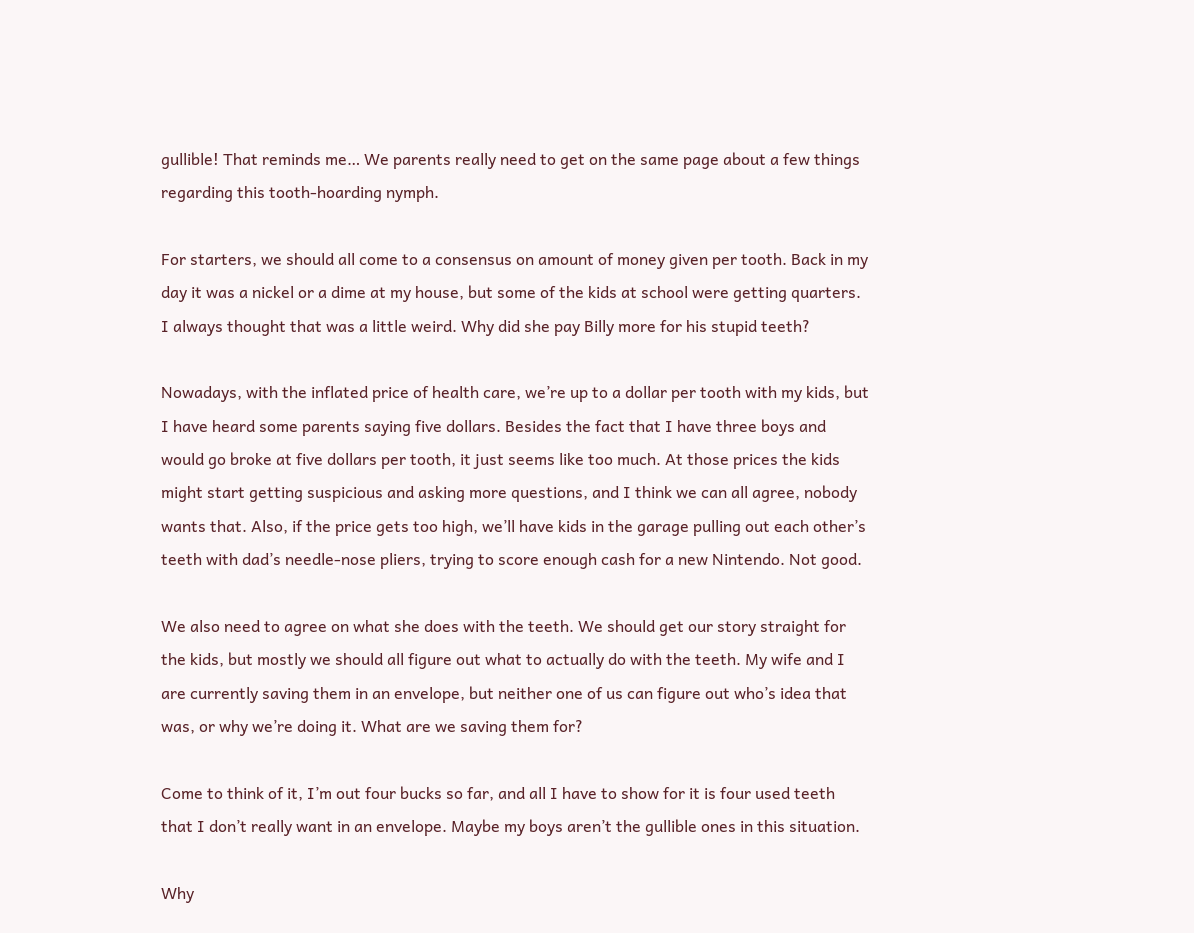gullible! That reminds me… We parents really need to get on the same page about a few things regarding this tooth-hoarding nymph.

For starters, we should all come to a consensus on amount of money given per tooth. Back in my day it was a nickel or a dime at my house, but some of the kids at school were getting quarters. I always thought that was a little weird. Why did she pay Billy more for his stupid teeth?

Nowadays, with the inflated price of health care, we’re up to a dollar per tooth with my kids, but I have heard some parents saying five dollars. Besides the fact that I have three boys and would go broke at five dollars per tooth, it just seems like too much. At those prices the kids might start getting suspicious and asking more questions, and I think we can all agree, nobody wants that. Also, if the price gets too high, we’ll have kids in the garage pulling out each other’s teeth with dad’s needle-nose pliers, trying to score enough cash for a new Nintendo. Not good.

We also need to agree on what she does with the teeth. We should get our story straight for the kids, but mostly we should all figure out what to actually do with the teeth. My wife and I are currently saving them in an envelope, but neither one of us can figure out who’s idea that was, or why we’re doing it. What are we saving them for?

Come to think of it, I’m out four bucks so far, and all I have to show for it is four used teeth that I don’t really want in an envelope. Maybe my boys aren’t the gullible ones in this situation.

Why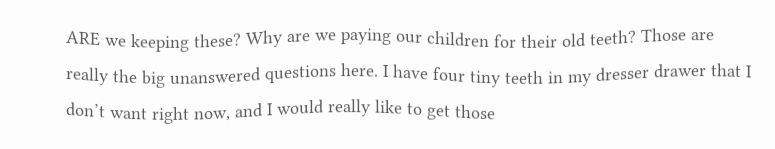ARE we keeping these? Why are we paying our children for their old teeth? Those are really the big unanswered questions here. I have four tiny teeth in my dresser drawer that I don’t want right now, and I would really like to get those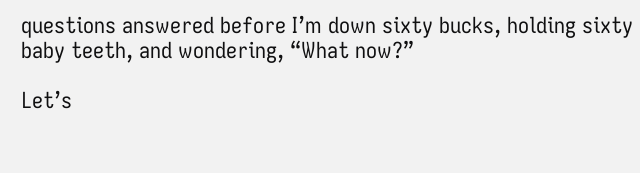questions answered before I’m down sixty bucks, holding sixty baby teeth, and wondering, “What now?”

Let’s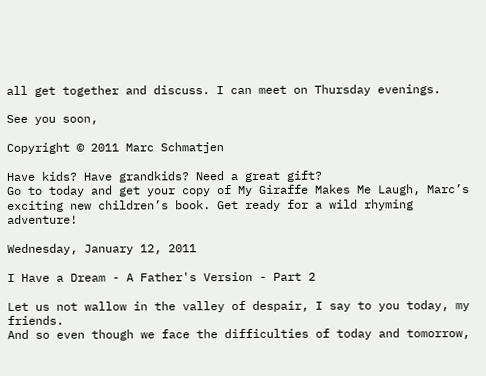all get together and discuss. I can meet on Thursday evenings.

See you soon,

Copyright © 2011 Marc Schmatjen

Have kids? Have grandkids? Need a great gift?
Go to today and get your copy of My Giraffe Makes Me Laugh, Marc’s exciting new children’s book. Get ready for a wild rhyming adventure!

Wednesday, January 12, 2011

I Have a Dream - A Father's Version - Part 2

Let us not wallow in the valley of despair, I say to you today, my friends.
And so even though we face the difficulties of today and tomorrow,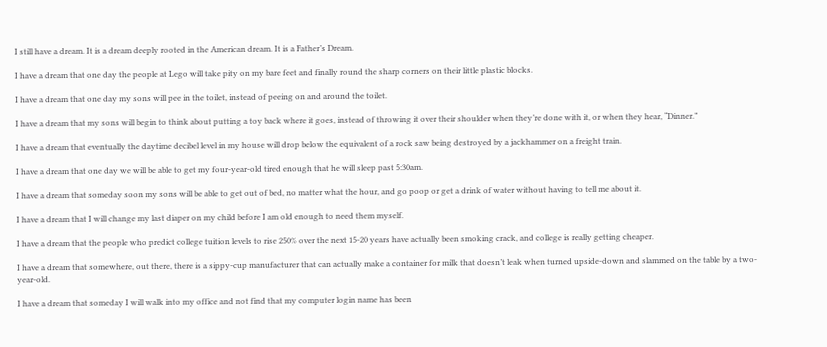I still have a dream. It is a dream deeply rooted in the American dream. It is a Father’s Dream.

I have a dream that one day the people at Lego will take pity on my bare feet and finally round the sharp corners on their little plastic blocks.

I have a dream that one day my sons will pee in the toilet, instead of peeing on and around the toilet.

I have a dream that my sons will begin to think about putting a toy back where it goes, instead of throwing it over their shoulder when they’re done with it, or when they hear, “Dinner.”

I have a dream that eventually the daytime decibel level in my house will drop below the equivalent of a rock saw being destroyed by a jackhammer on a freight train.

I have a dream that one day we will be able to get my four-year-old tired enough that he will sleep past 5:30am.

I have a dream that someday soon my sons will be able to get out of bed, no matter what the hour, and go poop or get a drink of water without having to tell me about it.

I have a dream that I will change my last diaper on my child before I am old enough to need them myself.

I have a dream that the people who predict college tuition levels to rise 250% over the next 15-20 years have actually been smoking crack, and college is really getting cheaper.

I have a dream that somewhere, out there, there is a sippy-cup manufacturer that can actually make a container for milk that doesn’t leak when turned upside-down and slammed on the table by a two-year-old.

I have a dream that someday I will walk into my office and not find that my computer login name has been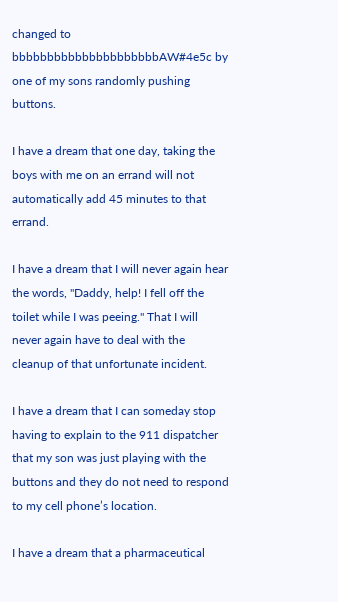changed to bbbbbbbbbbbbbbbbbbbbbAW#4e5c by one of my sons randomly pushing buttons.

I have a dream that one day, taking the boys with me on an errand will not automatically add 45 minutes to that errand.

I have a dream that I will never again hear the words, "Daddy, help! I fell off the toilet while I was peeing." That I will never again have to deal with the cleanup of that unfortunate incident.

I have a dream that I can someday stop having to explain to the 911 dispatcher that my son was just playing with the buttons and they do not need to respond to my cell phone’s location.

I have a dream that a pharmaceutical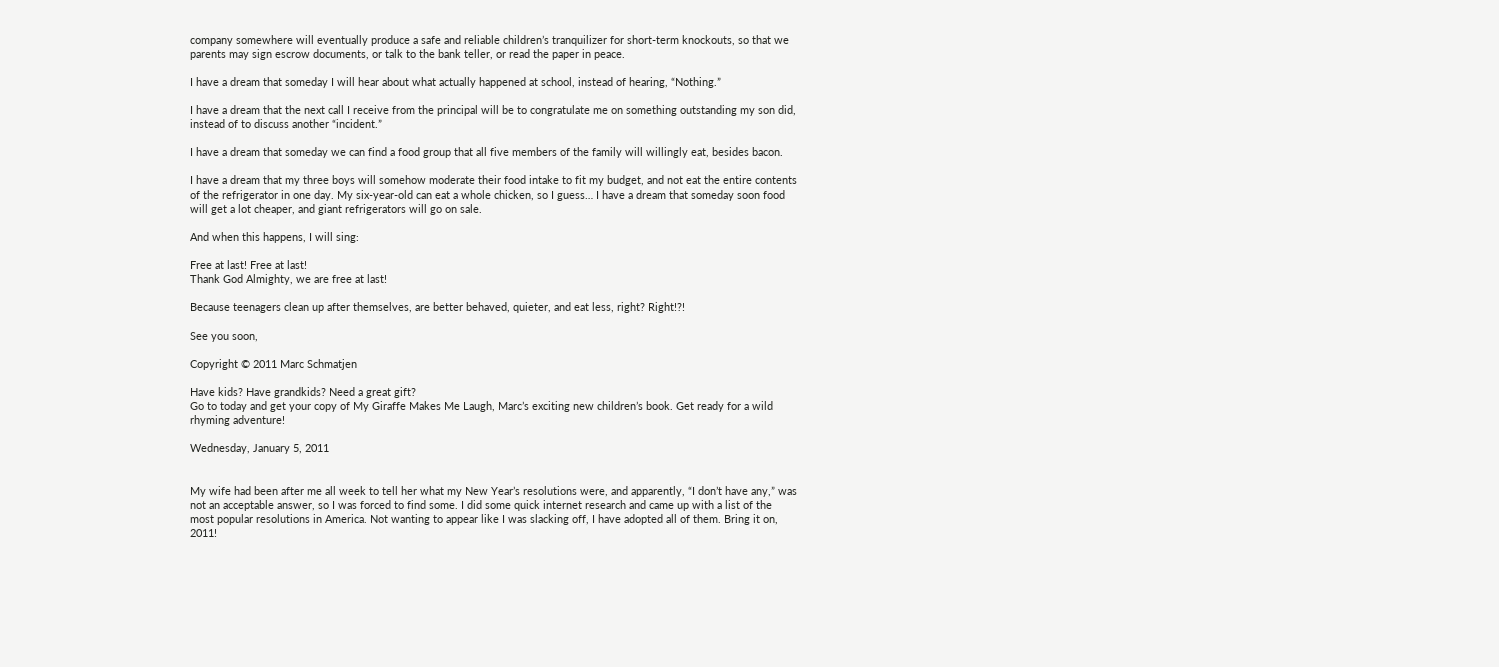company somewhere will eventually produce a safe and reliable children’s tranquilizer for short-term knockouts, so that we parents may sign escrow documents, or talk to the bank teller, or read the paper in peace.

I have a dream that someday I will hear about what actually happened at school, instead of hearing, “Nothing.”

I have a dream that the next call I receive from the principal will be to congratulate me on something outstanding my son did, instead of to discuss another “incident.”

I have a dream that someday we can find a food group that all five members of the family will willingly eat, besides bacon.

I have a dream that my three boys will somehow moderate their food intake to fit my budget, and not eat the entire contents of the refrigerator in one day. My six-year-old can eat a whole chicken, so I guess… I have a dream that someday soon food will get a lot cheaper, and giant refrigerators will go on sale.

And when this happens, I will sing:

Free at last! Free at last!
Thank God Almighty, we are free at last!

Because teenagers clean up after themselves, are better behaved, quieter, and eat less, right? Right!?!

See you soon,

Copyright © 2011 Marc Schmatjen

Have kids? Have grandkids? Need a great gift?
Go to today and get your copy of My Giraffe Makes Me Laugh, Marc’s exciting new children’s book. Get ready for a wild rhyming adventure!

Wednesday, January 5, 2011


My wife had been after me all week to tell her what my New Year’s resolutions were, and apparently, “I don’t have any,” was not an acceptable answer, so I was forced to find some. I did some quick internet research and came up with a list of the most popular resolutions in America. Not wanting to appear like I was slacking off, I have adopted all of them. Bring it on, 2011!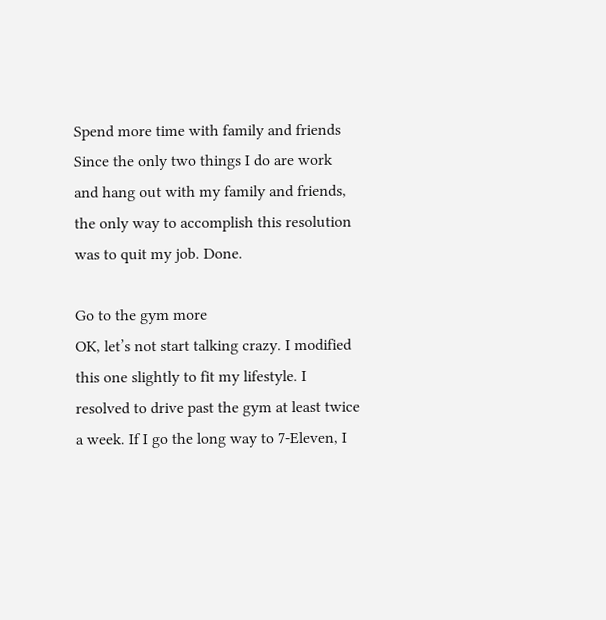Spend more time with family and friends
Since the only two things I do are work and hang out with my family and friends, the only way to accomplish this resolution was to quit my job. Done.

Go to the gym more
OK, let’s not start talking crazy. I modified this one slightly to fit my lifestyle. I resolved to drive past the gym at least twice a week. If I go the long way to 7-Eleven, I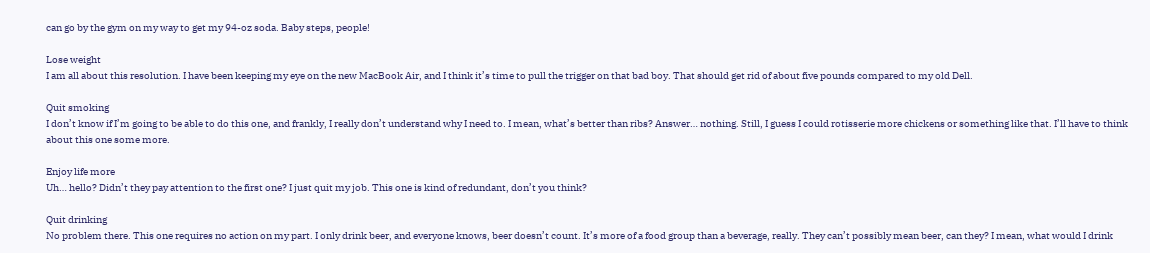can go by the gym on my way to get my 94-oz soda. Baby steps, people!

Lose weight
I am all about this resolution. I have been keeping my eye on the new MacBook Air, and I think it’s time to pull the trigger on that bad boy. That should get rid of about five pounds compared to my old Dell.

Quit smoking
I don’t know if I’m going to be able to do this one, and frankly, I really don’t understand why I need to. I mean, what’s better than ribs? Answer… nothing. Still, I guess I could rotisserie more chickens or something like that. I’ll have to think about this one some more.

Enjoy life more
Uh… hello? Didn’t they pay attention to the first one? I just quit my job. This one is kind of redundant, don’t you think?

Quit drinking
No problem there. This one requires no action on my part. I only drink beer, and everyone knows, beer doesn’t count. It’s more of a food group than a beverage, really. They can’t possibly mean beer, can they? I mean, what would I drink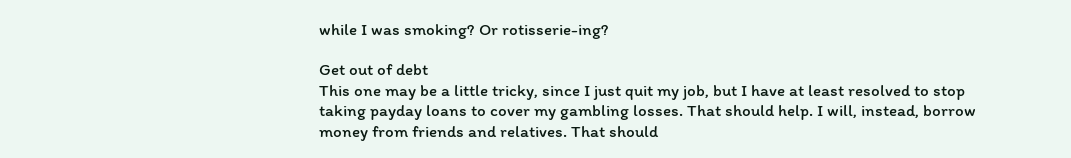while I was smoking? Or rotisserie-ing?

Get out of debt
This one may be a little tricky, since I just quit my job, but I have at least resolved to stop taking payday loans to cover my gambling losses. That should help. I will, instead, borrow money from friends and relatives. That should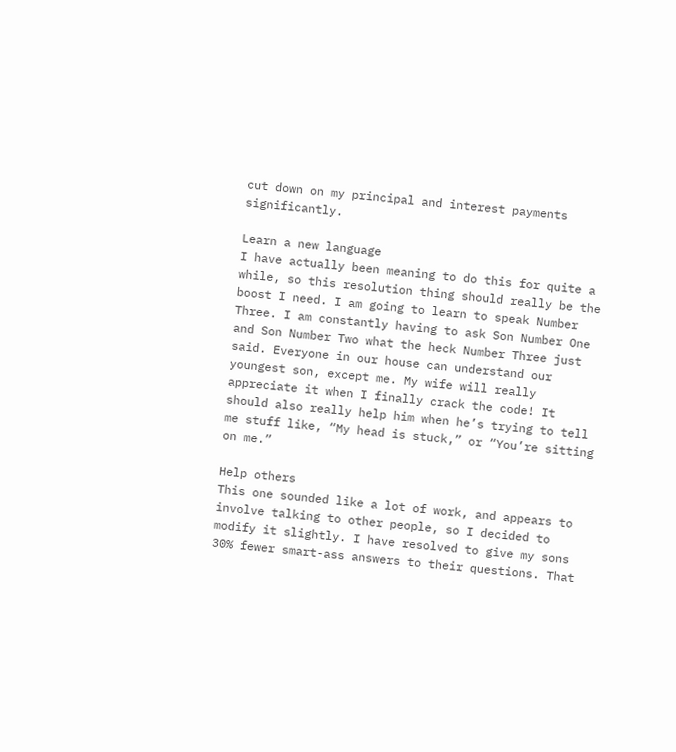cut down on my principal and interest payments significantly.

Learn a new language
I have actually been meaning to do this for quite a while, so this resolution thing should really be the boost I need. I am going to learn to speak Number Three. I am constantly having to ask Son Number One and Son Number Two what the heck Number Three just said. Everyone in our house can understand our youngest son, except me. My wife will really appreciate it when I finally crack the code! It should also really help him when he’s trying to tell me stuff like, “My head is stuck,” or “You’re sitting on me.”

Help others
This one sounded like a lot of work, and appears to involve talking to other people, so I decided to modify it slightly. I have resolved to give my sons 30% fewer smart-ass answers to their questions. That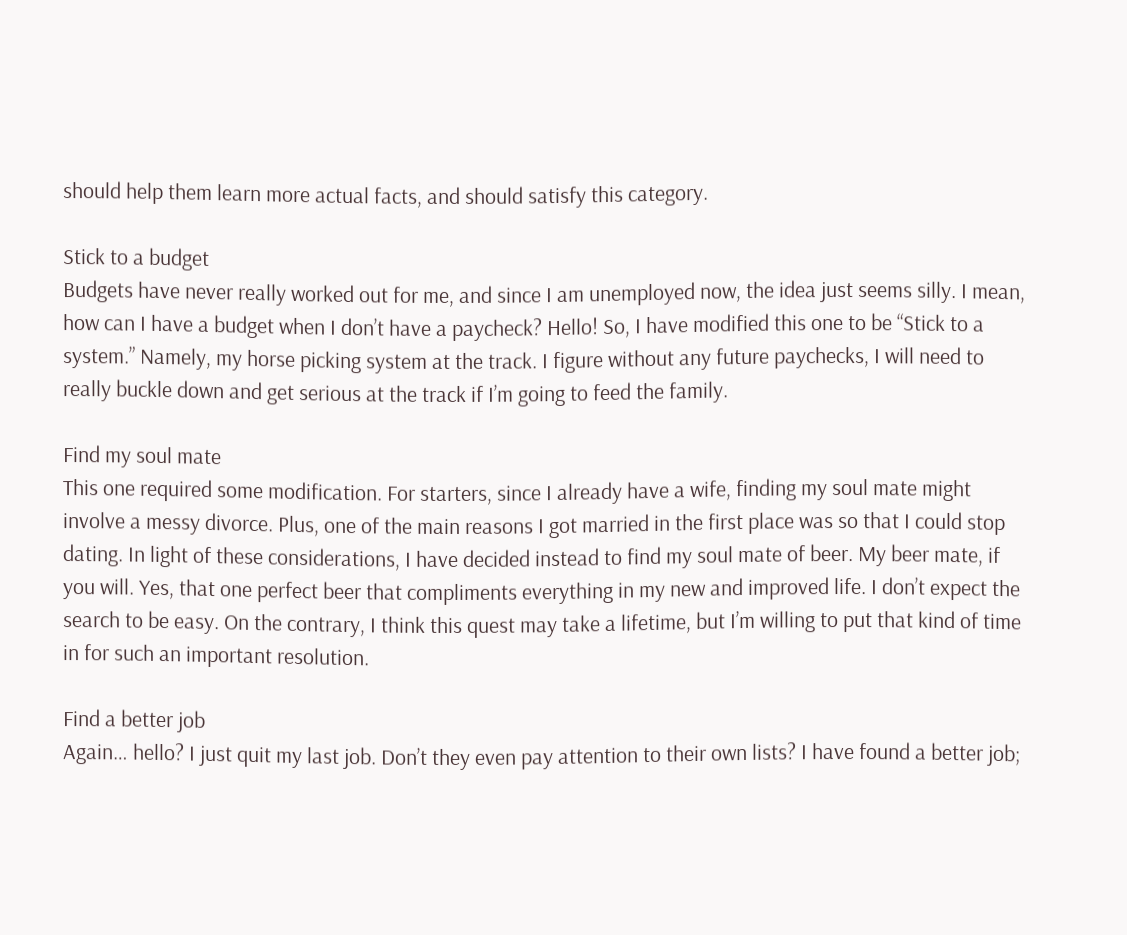should help them learn more actual facts, and should satisfy this category.

Stick to a budget
Budgets have never really worked out for me, and since I am unemployed now, the idea just seems silly. I mean, how can I have a budget when I don’t have a paycheck? Hello! So, I have modified this one to be “Stick to a system.” Namely, my horse picking system at the track. I figure without any future paychecks, I will need to really buckle down and get serious at the track if I’m going to feed the family.

Find my soul mate
This one required some modification. For starters, since I already have a wife, finding my soul mate might involve a messy divorce. Plus, one of the main reasons I got married in the first place was so that I could stop dating. In light of these considerations, I have decided instead to find my soul mate of beer. My beer mate, if you will. Yes, that one perfect beer that compliments everything in my new and improved life. I don’t expect the search to be easy. On the contrary, I think this quest may take a lifetime, but I’m willing to put that kind of time in for such an important resolution.

Find a better job
Again… hello? I just quit my last job. Don’t they even pay attention to their own lists? I have found a better job;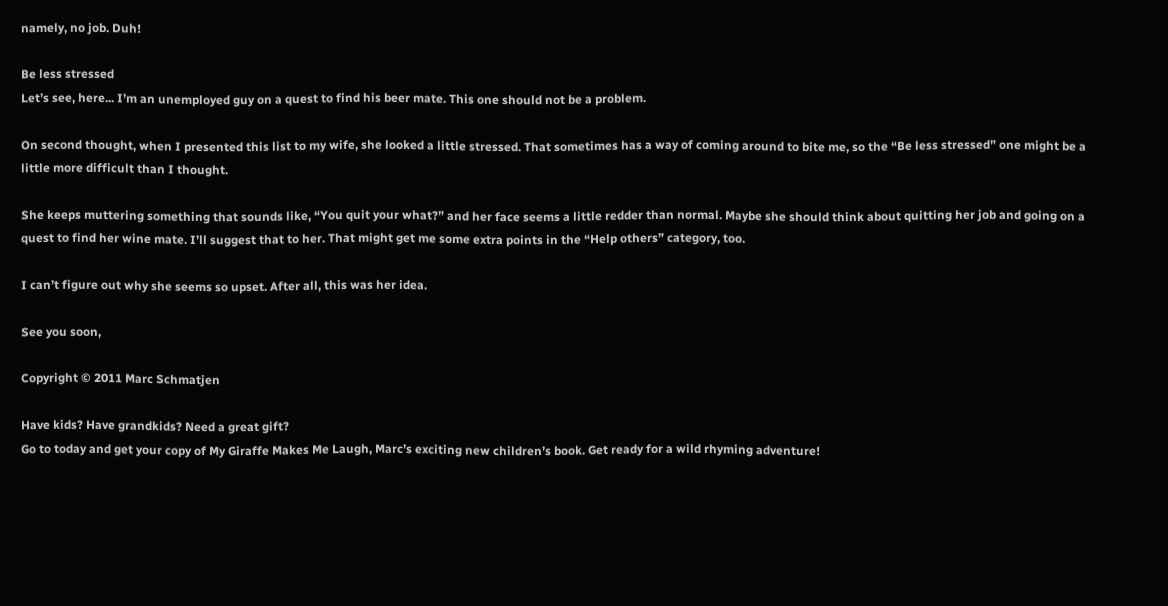namely, no job. Duh!

Be less stressed
Let’s see, here... I’m an unemployed guy on a quest to find his beer mate. This one should not be a problem.

On second thought, when I presented this list to my wife, she looked a little stressed. That sometimes has a way of coming around to bite me, so the “Be less stressed” one might be a little more difficult than I thought.

She keeps muttering something that sounds like, “You quit your what?” and her face seems a little redder than normal. Maybe she should think about quitting her job and going on a quest to find her wine mate. I’ll suggest that to her. That might get me some extra points in the “Help others” category, too.

I can’t figure out why she seems so upset. After all, this was her idea.

See you soon,

Copyright © 2011 Marc Schmatjen

Have kids? Have grandkids? Need a great gift?
Go to today and get your copy of My Giraffe Makes Me Laugh, Marc’s exciting new children’s book. Get ready for a wild rhyming adventure!